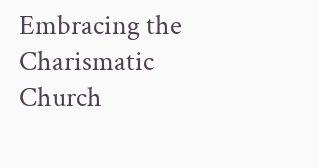Embracing the Charismatic Church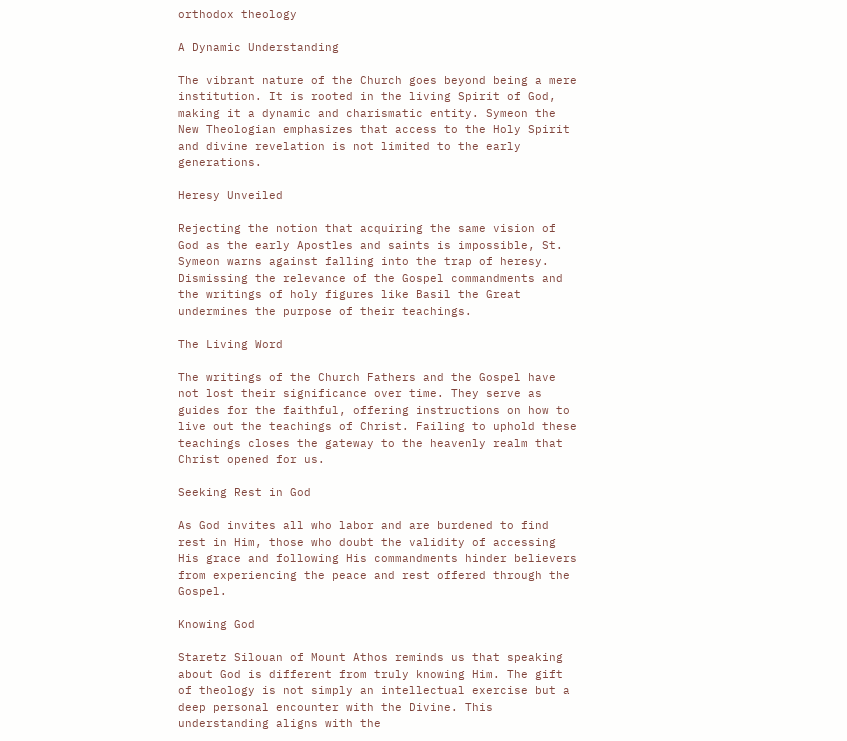orthodox theology

A Dynamic Understanding

The vibrant nature of the Church goes beyond being a mere institution. It is rooted in the living Spirit of God, making it a dynamic and charismatic entity. Symeon the New Theologian emphasizes that access to the Holy Spirit and divine revelation is not limited to the early generations.

Heresy Unveiled

Rejecting the notion that acquiring the same vision of God as the early Apostles and saints is impossible, St. Symeon warns against falling into the trap of heresy. Dismissing the relevance of the Gospel commandments and the writings of holy figures like Basil the Great undermines the purpose of their teachings.

The Living Word

The writings of the Church Fathers and the Gospel have not lost their significance over time. They serve as guides for the faithful, offering instructions on how to live out the teachings of Christ. Failing to uphold these teachings closes the gateway to the heavenly realm that Christ opened for us.

Seeking Rest in God

As God invites all who labor and are burdened to find rest in Him, those who doubt the validity of accessing His grace and following His commandments hinder believers from experiencing the peace and rest offered through the Gospel.

Knowing God

Staretz Silouan of Mount Athos reminds us that speaking about God is different from truly knowing Him. The gift of theology is not simply an intellectual exercise but a deep personal encounter with the Divine. This understanding aligns with the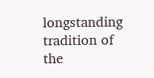longstanding tradition of the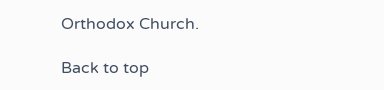Orthodox Church.

Back to top